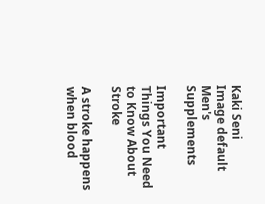Kaki Seni
Image default
Men's Supplements

Important Things You Need to Know About Stroke

A stroke happens when blood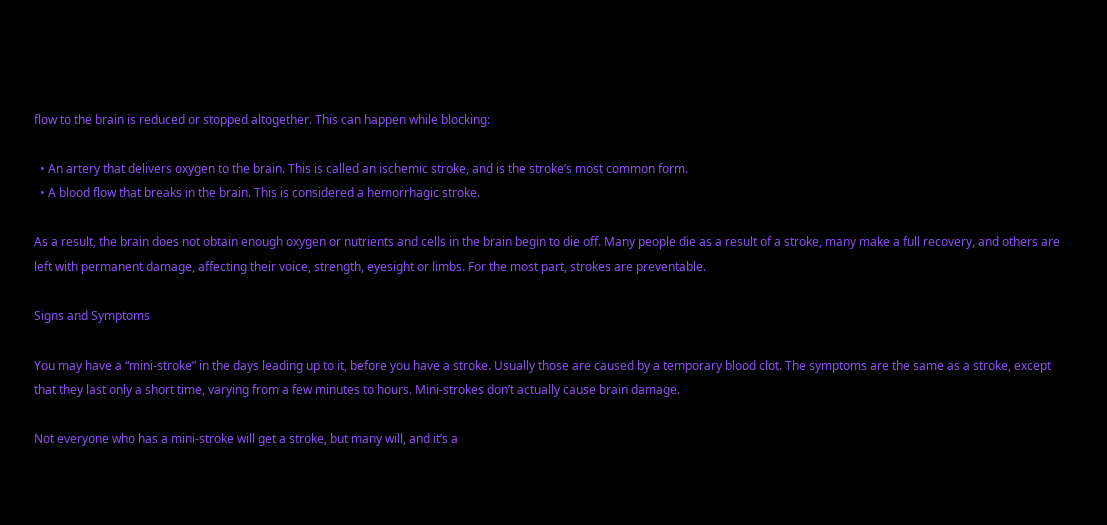flow to the brain is reduced or stopped altogether. This can happen while blocking:

  • An artery that delivers oxygen to the brain. This is called an ischemic stroke, and is the stroke’s most common form.
  • A blood flow that breaks in the brain. This is considered a hemorrhagic stroke.

As a result, the brain does not obtain enough oxygen or nutrients and cells in the brain begin to die off. Many people die as a result of a stroke, many make a full recovery, and others are left with permanent damage, affecting their voice, strength, eyesight or limbs. For the most part, strokes are preventable.

Signs and Symptoms

You may have a “mini-stroke” in the days leading up to it, before you have a stroke. Usually those are caused by a temporary blood clot. The symptoms are the same as a stroke, except that they last only a short time, varying from a few minutes to hours. Mini-strokes don’t actually cause brain damage.

Not everyone who has a mini-stroke will get a stroke, but many will, and it’s a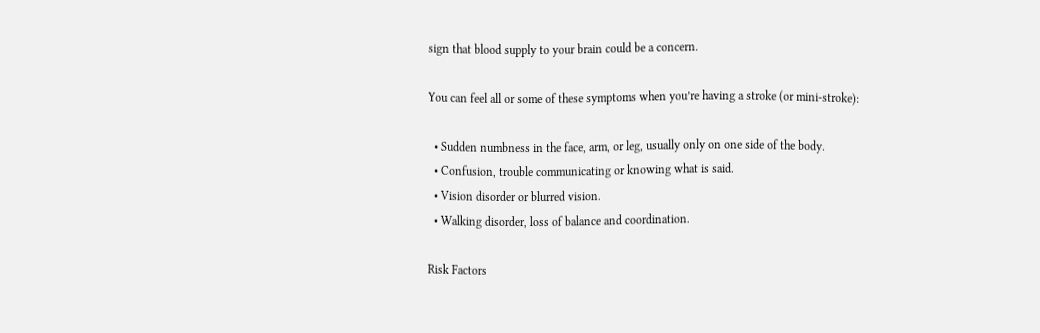sign that blood supply to your brain could be a concern.

You can feel all or some of these symptoms when you’re having a stroke (or mini-stroke):

  • Sudden numbness in the face, arm, or leg, usually only on one side of the body.
  • Confusion, trouble communicating or knowing what is said.
  • Vision disorder or blurred vision.
  • Walking disorder, loss of balance and coordination.

Risk Factors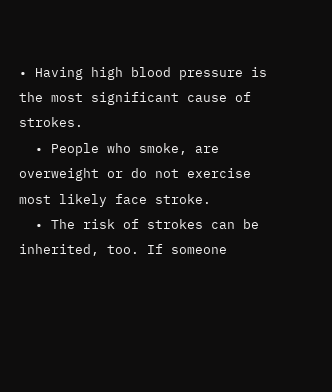• Having high blood pressure is the most significant cause of strokes.
  • People who smoke, are overweight or do not exercise most likely face stroke.
  • The risk of strokes can be inherited, too. If someone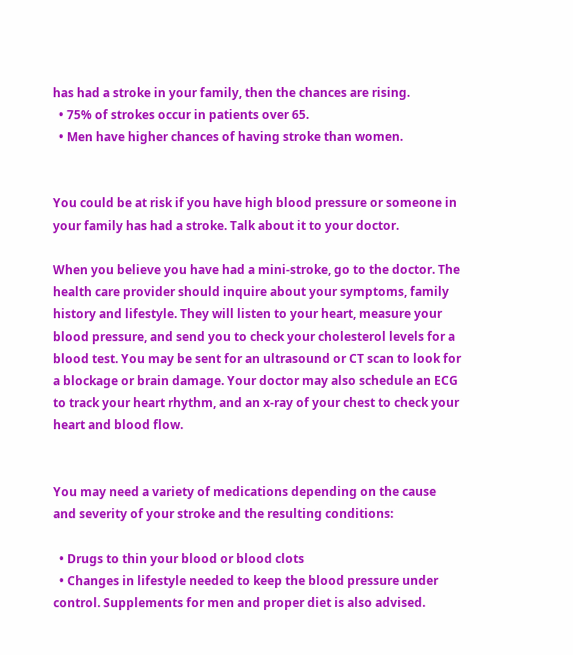has had a stroke in your family, then the chances are rising.
  • 75% of strokes occur in patients over 65.
  • Men have higher chances of having stroke than women.


You could be at risk if you have high blood pressure or someone in your family has had a stroke. Talk about it to your doctor.

When you believe you have had a mini-stroke, go to the doctor. The health care provider should inquire about your symptoms, family history and lifestyle. They will listen to your heart, measure your blood pressure, and send you to check your cholesterol levels for a blood test. You may be sent for an ultrasound or CT scan to look for a blockage or brain damage. Your doctor may also schedule an ECG to track your heart rhythm, and an x-ray of your chest to check your heart and blood flow.


You may need a variety of medications depending on the cause and severity of your stroke and the resulting conditions:

  • Drugs to thin your blood or blood clots
  • Changes in lifestyle needed to keep the blood pressure under control. Supplements for men and proper diet is also advised.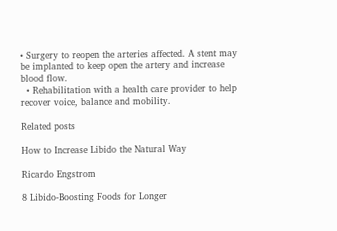• Surgery to reopen the arteries affected. A stent may be implanted to keep open the artery and increase blood flow.
  • Rehabilitation with a health care provider to help recover voice, balance and mobility.

Related posts

How to Increase Libido the Natural Way

Ricardo Engstrom

8 Libido-Boosting Foods for Longer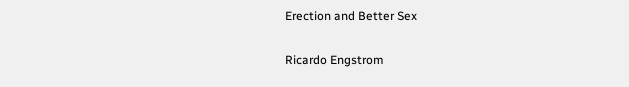Erection and Better Sex

Ricardo Engstrom